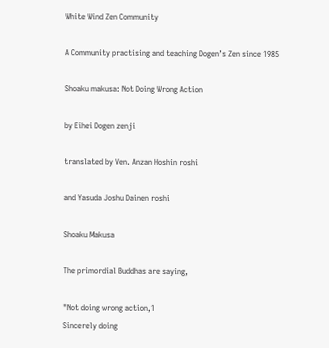White Wind Zen Community

A Community practising and teaching Dogen’s Zen since 1985

Shoaku makusa: Not Doing Wrong Action

by Eihei Dogen zenji

translated by Ven. Anzan Hoshin roshi

and Yasuda Joshu Dainen roshi

Shoaku Makusa

The primordial Buddhas are saying,

"Not doing wrong action,1
Sincerely doing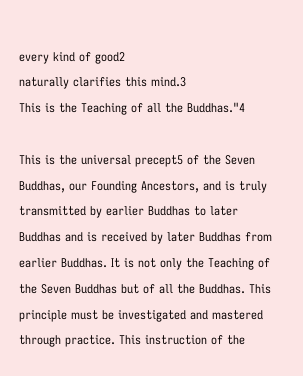every kind of good2
naturally clarifies this mind.3
This is the Teaching of all the Buddhas."4

This is the universal precept5 of the Seven Buddhas, our Founding Ancestors, and is truly transmitted by earlier Buddhas to later Buddhas and is received by later Buddhas from earlier Buddhas. It is not only the Teaching of the Seven Buddhas but of all the Buddhas. This principle must be investigated and mastered through practice. This instruction of the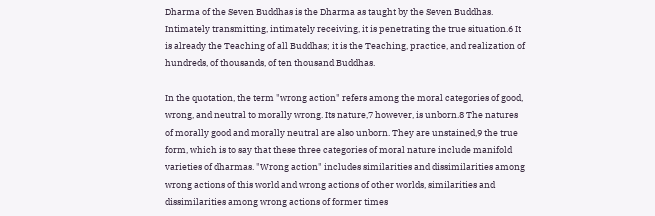Dharma of the Seven Buddhas is the Dharma as taught by the Seven Buddhas. Intimately transmitting, intimately receiving, it is penetrating the true situation.6 It is already the Teaching of all Buddhas; it is the Teaching, practice, and realization of hundreds, of thousands, of ten thousand Buddhas.

In the quotation, the term "wrong action" refers among the moral categories of good, wrong, and neutral to morally wrong. Its nature,7 however, is unborn.8 The natures of morally good and morally neutral are also unborn. They are unstained,9 the true form, which is to say that these three categories of moral nature include manifold varieties of dharmas. "Wrong action" includes similarities and dissimilarities among wrong actions of this world and wrong actions of other worlds, similarities and dissimilarities among wrong actions of former times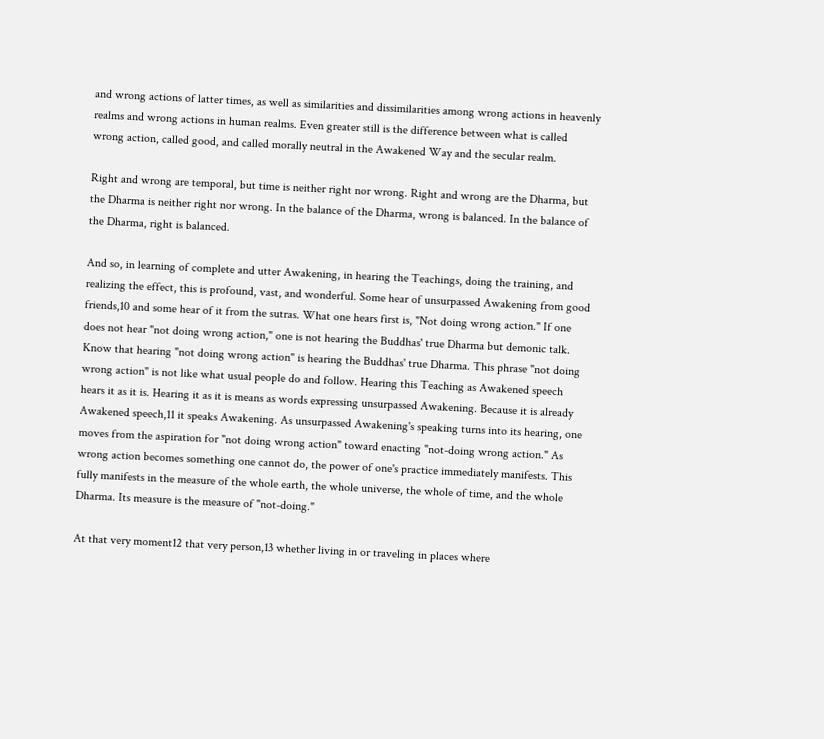and wrong actions of latter times, as well as similarities and dissimilarities among wrong actions in heavenly realms and wrong actions in human realms. Even greater still is the difference between what is called wrong action, called good, and called morally neutral in the Awakened Way and the secular realm.

Right and wrong are temporal, but time is neither right nor wrong. Right and wrong are the Dharma, but the Dharma is neither right nor wrong. In the balance of the Dharma, wrong is balanced. In the balance of the Dharma, right is balanced.

And so, in learning of complete and utter Awakening, in hearing the Teachings, doing the training, and realizing the effect, this is profound, vast, and wonderful. Some hear of unsurpassed Awakening from good friends,10 and some hear of it from the sutras. What one hears first is, "Not doing wrong action." If one does not hear "not doing wrong action," one is not hearing the Buddhas' true Dharma but demonic talk. Know that hearing "not doing wrong action" is hearing the Buddhas' true Dharma. This phrase "not doing wrong action" is not like what usual people do and follow. Hearing this Teaching as Awakened speech hears it as it is. Hearing it as it is means as words expressing unsurpassed Awakening. Because it is already Awakened speech,11 it speaks Awakening. As unsurpassed Awakening's speaking turns into its hearing, one moves from the aspiration for "not doing wrong action" toward enacting "not-doing wrong action." As wrong action becomes something one cannot do, the power of one's practice immediately manifests. This fully manifests in the measure of the whole earth, the whole universe, the whole of time, and the whole Dharma. Its measure is the measure of "not-doing."

At that very moment12 that very person,13 whether living in or traveling in places where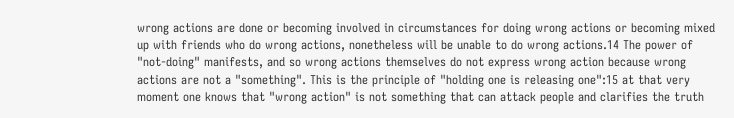wrong actions are done or becoming involved in circumstances for doing wrong actions or becoming mixed up with friends who do wrong actions, nonetheless will be unable to do wrong actions.14 The power of "not-doing" manifests, and so wrong actions themselves do not express wrong action because wrong actions are not a "something". This is the principle of "holding one is releasing one":15 at that very moment one knows that "wrong action" is not something that can attack people and clarifies the truth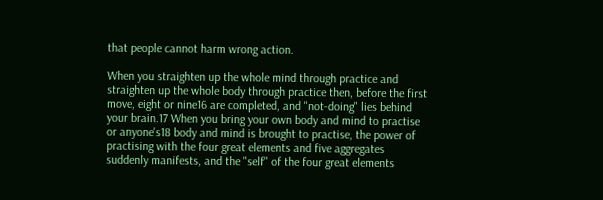that people cannot harm wrong action.

When you straighten up the whole mind through practice and straighten up the whole body through practice then, before the first move, eight or nine16 are completed, and "not-doing" lies behind your brain.17 When you bring your own body and mind to practise or anyone's18 body and mind is brought to practise, the power of practising with the four great elements and five aggregates suddenly manifests, and the "self" of the four great elements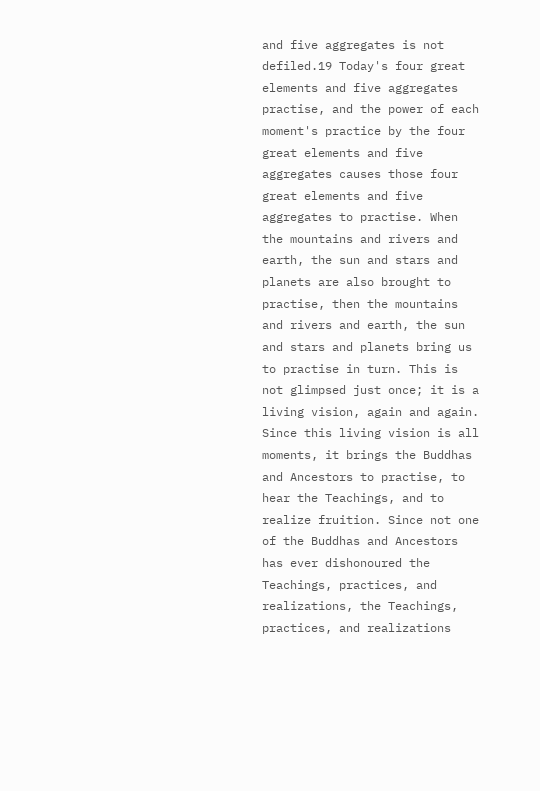and five aggregates is not defiled.19 Today's four great elements and five aggregates practise, and the power of each moment's practice by the four great elements and five aggregates causes those four great elements and five aggregates to practise. When the mountains and rivers and earth, the sun and stars and planets are also brought to practise, then the mountains and rivers and earth, the sun and stars and planets bring us to practise in turn. This is not glimpsed just once; it is a living vision, again and again. Since this living vision is all moments, it brings the Buddhas and Ancestors to practise, to hear the Teachings, and to realize fruition. Since not one of the Buddhas and Ancestors has ever dishonoured the Teachings, practices, and realizations, the Teachings, practices, and realizations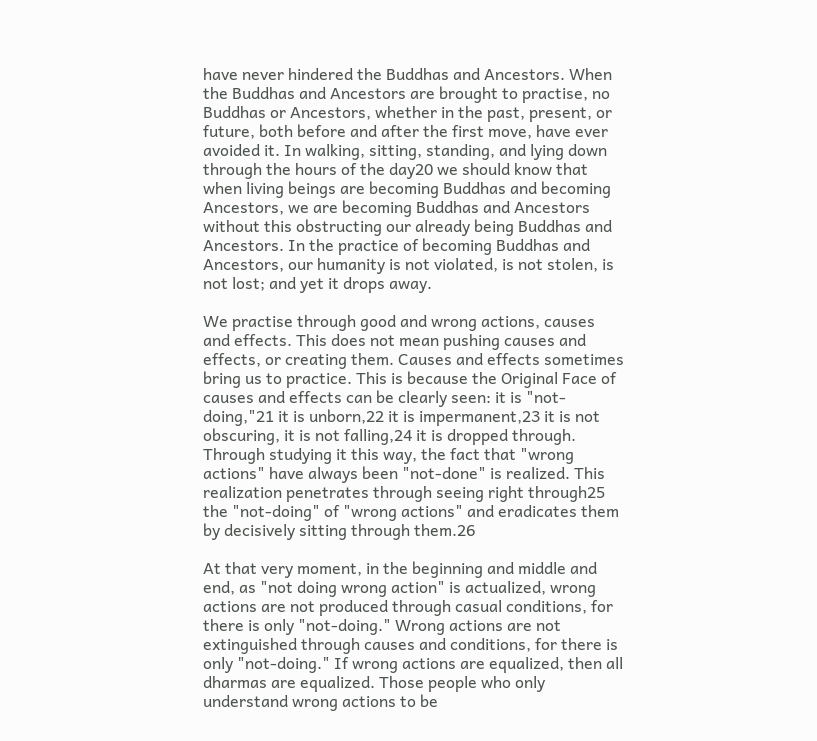have never hindered the Buddhas and Ancestors. When the Buddhas and Ancestors are brought to practise, no Buddhas or Ancestors, whether in the past, present, or future, both before and after the first move, have ever avoided it. In walking, sitting, standing, and lying down through the hours of the day20 we should know that when living beings are becoming Buddhas and becoming Ancestors, we are becoming Buddhas and Ancestors without this obstructing our already being Buddhas and Ancestors. In the practice of becoming Buddhas and Ancestors, our humanity is not violated, is not stolen, is not lost; and yet it drops away.

We practise through good and wrong actions, causes and effects. This does not mean pushing causes and effects, or creating them. Causes and effects sometimes bring us to practice. This is because the Original Face of causes and effects can be clearly seen: it is "not-doing,"21 it is unborn,22 it is impermanent,23 it is not obscuring, it is not falling,24 it is dropped through. Through studying it this way, the fact that "wrong actions" have always been "not-done" is realized. This realization penetrates through seeing right through25 the "not-doing" of "wrong actions" and eradicates them by decisively sitting through them.26

At that very moment, in the beginning and middle and end, as "not doing wrong action" is actualized, wrong actions are not produced through casual conditions, for there is only "not-doing." Wrong actions are not extinguished through causes and conditions, for there is only "not-doing." If wrong actions are equalized, then all dharmas are equalized. Those people who only understand wrong actions to be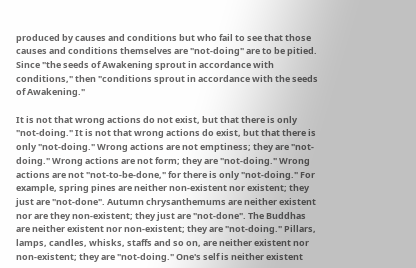produced by causes and conditions but who fail to see that those causes and conditions themselves are "not-doing" are to be pitied. Since "the seeds of Awakening sprout in accordance with conditions," then "conditions sprout in accordance with the seeds of Awakening."

It is not that wrong actions do not exist, but that there is only "not-doing." It is not that wrong actions do exist, but that there is only "not-doing." Wrong actions are not emptiness; they are "not-doing." Wrong actions are not form; they are "not-doing." Wrong actions are not "not-to-be-done," for there is only "not-doing." For example, spring pines are neither non-existent nor existent; they just are "not-done". Autumn chrysanthemums are neither existent nor are they non-existent; they just are "not-done". The Buddhas are neither existent nor non-existent; they are "not-doing." Pillars, lamps, candles, whisks, staffs and so on, are neither existent nor non-existent; they are "not-doing." One's self is neither existent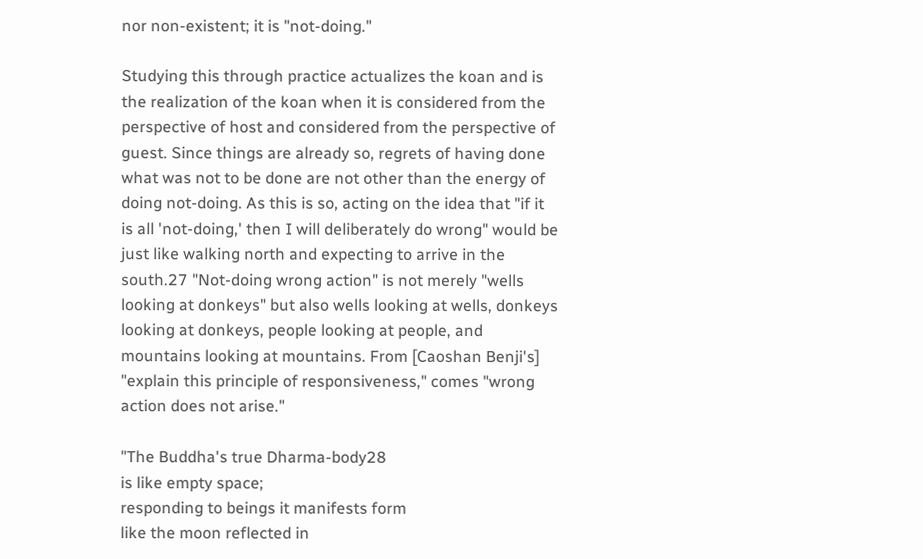nor non-existent; it is "not-doing."

Studying this through practice actualizes the koan and is the realization of the koan when it is considered from the perspective of host and considered from the perspective of guest. Since things are already so, regrets of having done what was not to be done are not other than the energy of doing not-doing. As this is so, acting on the idea that "if it is all 'not-doing,' then I will deliberately do wrong" would be just like walking north and expecting to arrive in the south.27 "Not-doing wrong action" is not merely "wells looking at donkeys" but also wells looking at wells, donkeys looking at donkeys, people looking at people, and mountains looking at mountains. From [Caoshan Benji's] "explain this principle of responsiveness," comes "wrong action does not arise."

"The Buddha's true Dharma-body28
is like empty space;
responding to beings it manifests form
like the moon reflected in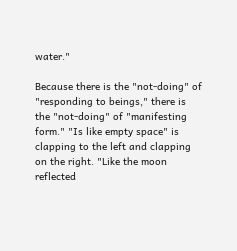water."

Because there is the "not-doing" of "responding to beings," there is the "not-doing" of "manifesting form." "Is like empty space" is clapping to the left and clapping on the right. "Like the moon reflected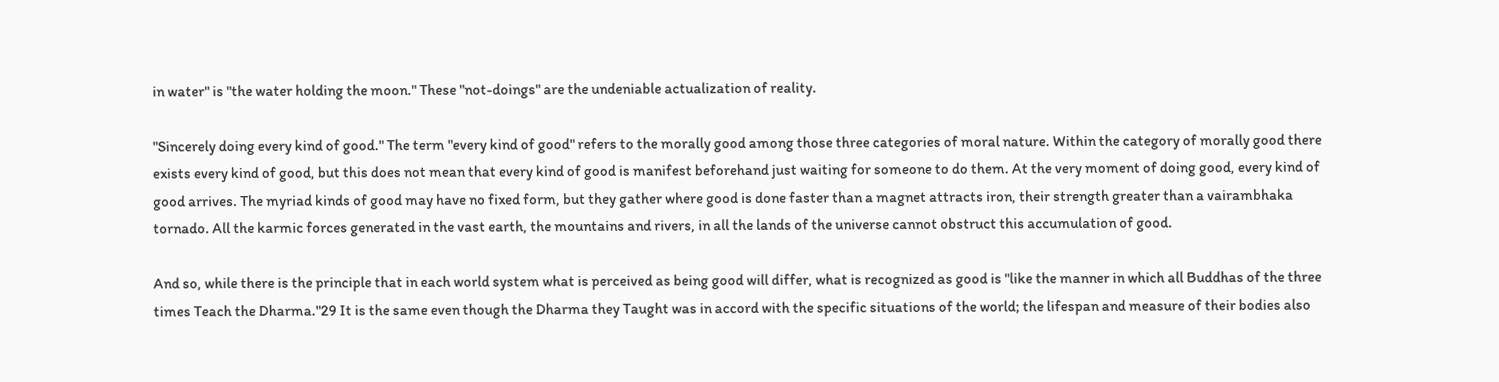in water" is "the water holding the moon." These "not-doings" are the undeniable actualization of reality.

"Sincerely doing every kind of good." The term "every kind of good" refers to the morally good among those three categories of moral nature. Within the category of morally good there exists every kind of good, but this does not mean that every kind of good is manifest beforehand just waiting for someone to do them. At the very moment of doing good, every kind of good arrives. The myriad kinds of good may have no fixed form, but they gather where good is done faster than a magnet attracts iron, their strength greater than a vairambhaka tornado. All the karmic forces generated in the vast earth, the mountains and rivers, in all the lands of the universe cannot obstruct this accumulation of good.

And so, while there is the principle that in each world system what is perceived as being good will differ, what is recognized as good is "like the manner in which all Buddhas of the three times Teach the Dharma."29 It is the same even though the Dharma they Taught was in accord with the specific situations of the world; the lifespan and measure of their bodies also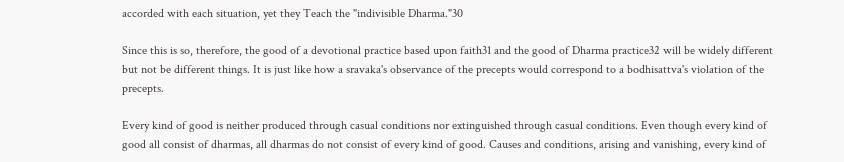accorded with each situation, yet they Teach the "indivisible Dharma."30

Since this is so, therefore, the good of a devotional practice based upon faith31 and the good of Dharma practice32 will be widely different but not be different things. It is just like how a sravaka's observance of the precepts would correspond to a bodhisattva's violation of the precepts.

Every kind of good is neither produced through casual conditions nor extinguished through casual conditions. Even though every kind of good all consist of dharmas, all dharmas do not consist of every kind of good. Causes and conditions, arising and vanishing, every kind of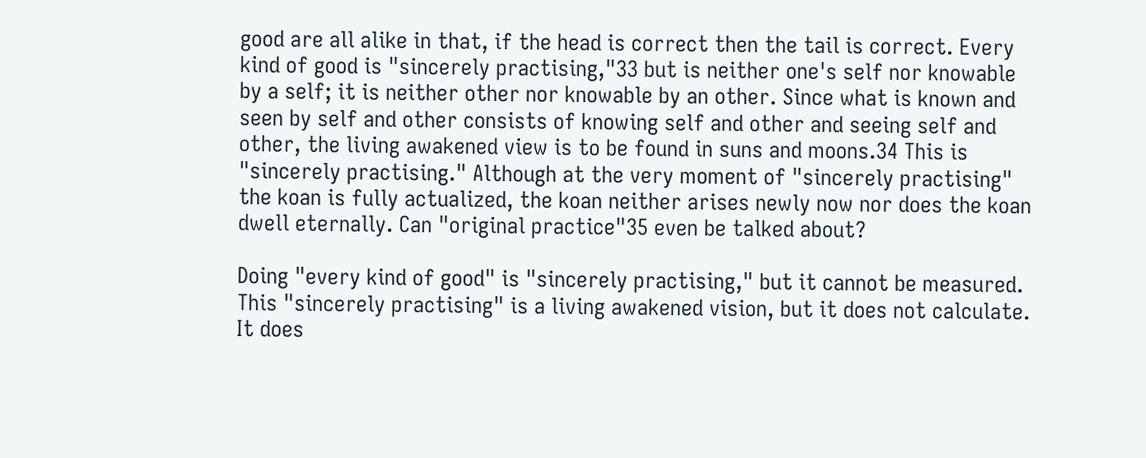good are all alike in that, if the head is correct then the tail is correct. Every kind of good is "sincerely practising,"33 but is neither one's self nor knowable by a self; it is neither other nor knowable by an other. Since what is known and seen by self and other consists of knowing self and other and seeing self and other, the living awakened view is to be found in suns and moons.34 This is "sincerely practising." Although at the very moment of "sincerely practising" the koan is fully actualized, the koan neither arises newly now nor does the koan dwell eternally. Can "original practice"35 even be talked about?

Doing "every kind of good" is "sincerely practising," but it cannot be measured. This "sincerely practising" is a living awakened vision, but it does not calculate. It does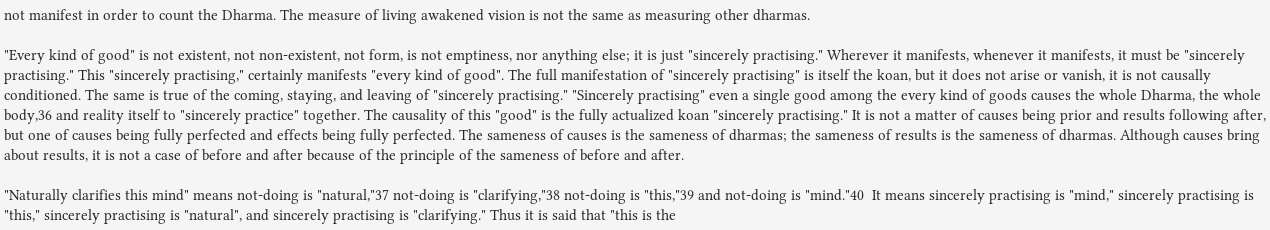not manifest in order to count the Dharma. The measure of living awakened vision is not the same as measuring other dharmas.

"Every kind of good" is not existent, not non-existent, not form, is not emptiness, nor anything else; it is just "sincerely practising." Wherever it manifests, whenever it manifests, it must be "sincerely practising." This "sincerely practising," certainly manifests "every kind of good". The full manifestation of "sincerely practising" is itself the koan, but it does not arise or vanish, it is not causally conditioned. The same is true of the coming, staying, and leaving of "sincerely practising." "Sincerely practising" even a single good among the every kind of goods causes the whole Dharma, the whole body,36 and reality itself to "sincerely practice" together. The causality of this "good" is the fully actualized koan "sincerely practising." It is not a matter of causes being prior and results following after, but one of causes being fully perfected and effects being fully perfected. The sameness of causes is the sameness of dharmas; the sameness of results is the sameness of dharmas. Although causes bring about results, it is not a case of before and after because of the principle of the sameness of before and after.

"Naturally clarifies this mind" means not-doing is "natural,"37 not-doing is "clarifying,"38 not-doing is "this,"39 and not-doing is "mind."40  It means sincerely practising is "mind," sincerely practising is "this," sincerely practising is "natural", and sincerely practising is "clarifying." Thus it is said that "this is the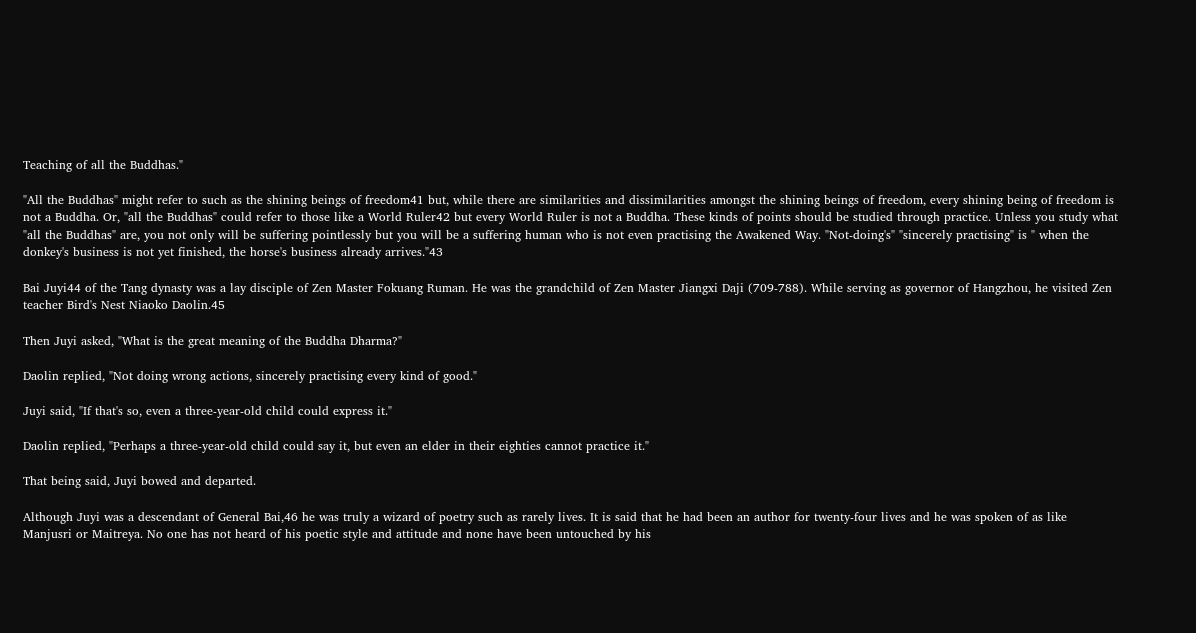Teaching of all the Buddhas."

"All the Buddhas" might refer to such as the shining beings of freedom41 but, while there are similarities and dissimilarities amongst the shining beings of freedom, every shining being of freedom is not a Buddha. Or, "all the Buddhas" could refer to those like a World Ruler42 but every World Ruler is not a Buddha. These kinds of points should be studied through practice. Unless you study what "all the Buddhas" are, you not only will be suffering pointlessly but you will be a suffering human who is not even practising the Awakened Way. "Not-doing's" "sincerely practising" is " when the donkey's business is not yet finished, the horse's business already arrives."43

Bai Juyi44 of the Tang dynasty was a lay disciple of Zen Master Fokuang Ruman. He was the grandchild of Zen Master Jiangxi Daji (709-788). While serving as governor of Hangzhou, he visited Zen teacher Bird's Nest Niaoko Daolin.45

Then Juyi asked, "What is the great meaning of the Buddha Dharma?"

Daolin replied, "Not doing wrong actions, sincerely practising every kind of good."

Juyi said, "If that's so, even a three-year-old child could express it."

Daolin replied, "Perhaps a three-year-old child could say it, but even an elder in their eighties cannot practice it."

That being said, Juyi bowed and departed.

Although Juyi was a descendant of General Bai,46 he was truly a wizard of poetry such as rarely lives. It is said that he had been an author for twenty-four lives and he was spoken of as like Manjusri or Maitreya. No one has not heard of his poetic style and attitude and none have been untouched by his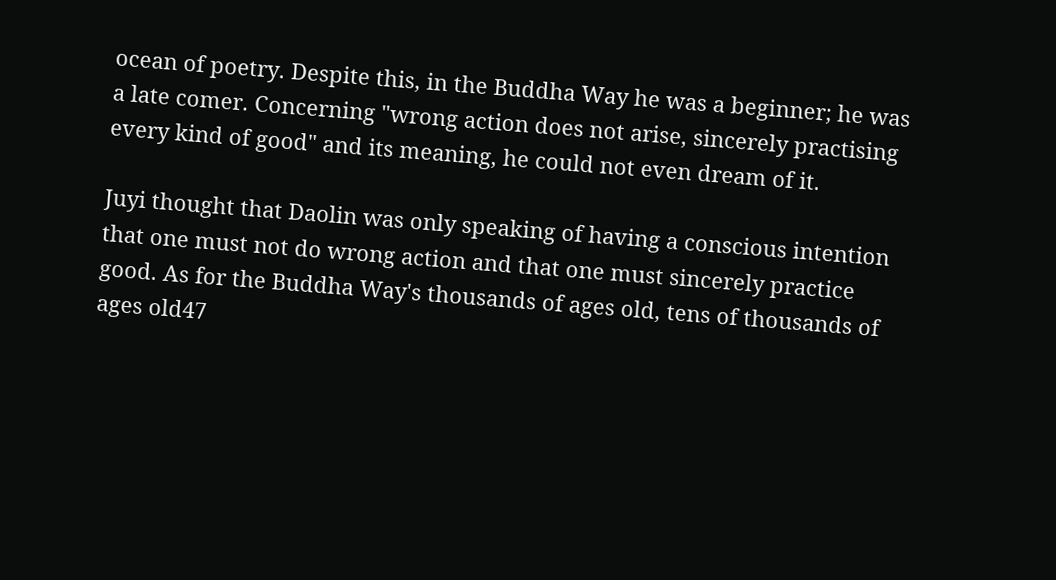ocean of poetry. Despite this, in the Buddha Way he was a beginner; he was a late comer. Concerning "wrong action does not arise, sincerely practising every kind of good" and its meaning, he could not even dream of it.

Juyi thought that Daolin was only speaking of having a conscious intention that one must not do wrong action and that one must sincerely practice good. As for the Buddha Way's thousands of ages old, tens of thousands of ages old47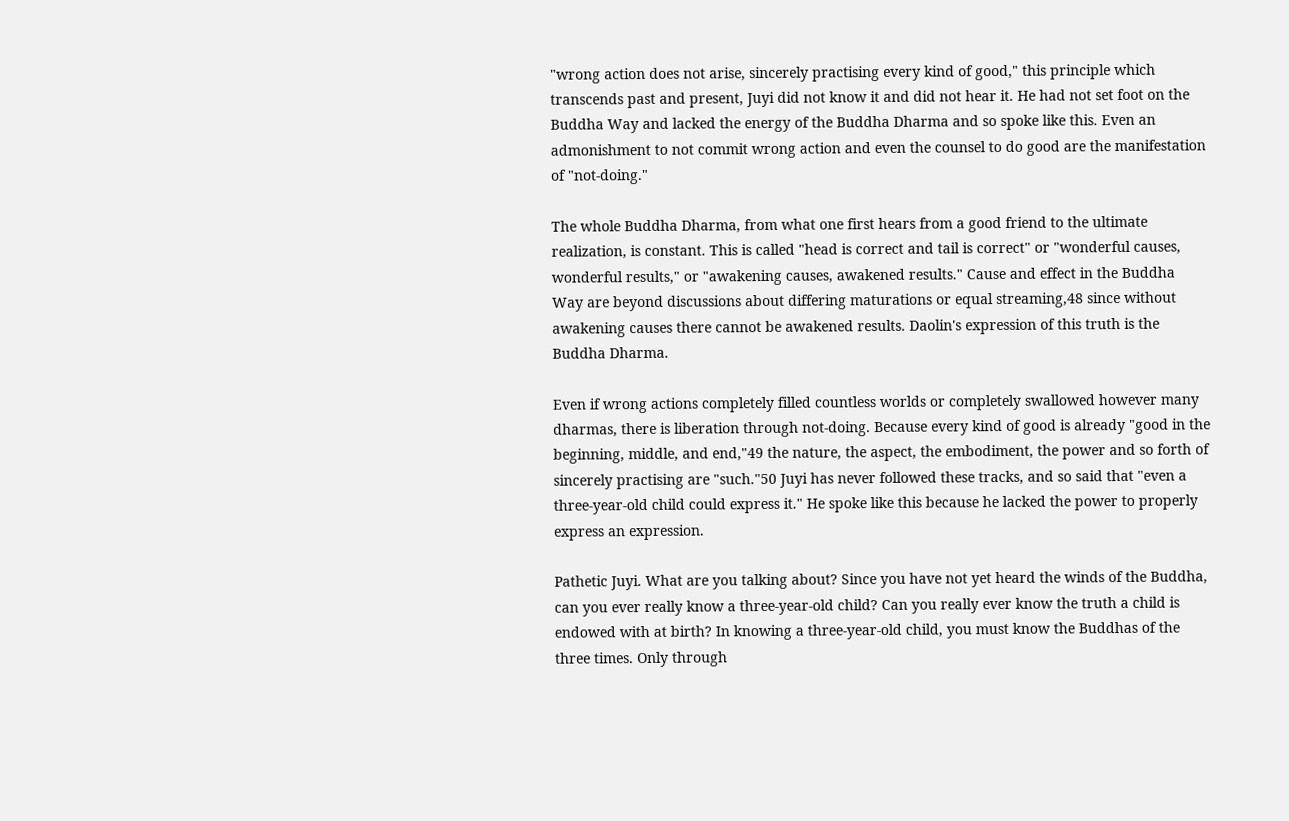"wrong action does not arise, sincerely practising every kind of good," this principle which transcends past and present, Juyi did not know it and did not hear it. He had not set foot on the Buddha Way and lacked the energy of the Buddha Dharma and so spoke like this. Even an admonishment to not commit wrong action and even the counsel to do good are the manifestation of "not-doing."

The whole Buddha Dharma, from what one first hears from a good friend to the ultimate realization, is constant. This is called "head is correct and tail is correct" or "wonderful causes, wonderful results," or "awakening causes, awakened results." Cause and effect in the Buddha Way are beyond discussions about differing maturations or equal streaming,48 since without awakening causes there cannot be awakened results. Daolin's expression of this truth is the Buddha Dharma.

Even if wrong actions completely filled countless worlds or completely swallowed however many dharmas, there is liberation through not-doing. Because every kind of good is already "good in the beginning, middle, and end,"49 the nature, the aspect, the embodiment, the power and so forth of sincerely practising are "such."50 Juyi has never followed these tracks, and so said that "even a three-year-old child could express it." He spoke like this because he lacked the power to properly express an expression.

Pathetic Juyi. What are you talking about? Since you have not yet heard the winds of the Buddha, can you ever really know a three-year-old child? Can you really ever know the truth a child is endowed with at birth? In knowing a three-year-old child, you must know the Buddhas of the three times. Only through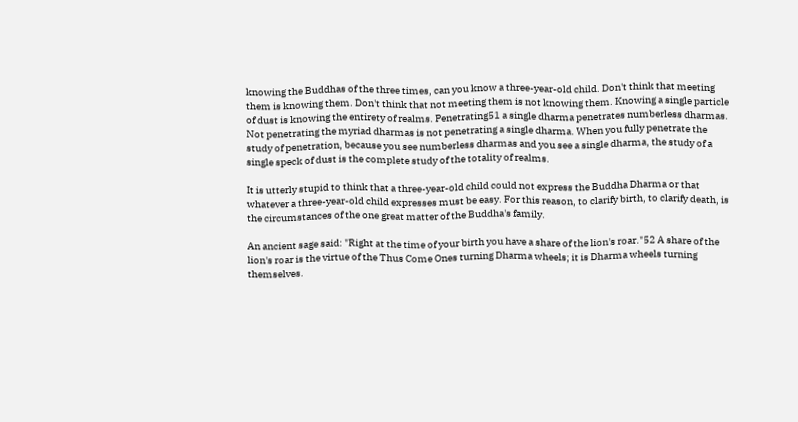knowing the Buddhas of the three times, can you know a three-year-old child. Don't think that meeting them is knowing them. Don't think that not meeting them is not knowing them. Knowing a single particle of dust is knowing the entirety of realms. Penetrating51 a single dharma penetrates numberless dharmas. Not penetrating the myriad dharmas is not penetrating a single dharma. When you fully penetrate the study of penetration, because you see numberless dharmas and you see a single dharma, the study of a single speck of dust is the complete study of the totality of realms.

It is utterly stupid to think that a three-year-old child could not express the Buddha Dharma or that whatever a three-year-old child expresses must be easy. For this reason, to clarify birth, to clarify death, is the circumstances of the one great matter of the Buddha's family.

An ancient sage said: "Right at the time of your birth you have a share of the lion's roar."52 A share of the lion's roar is the virtue of the Thus Come Ones turning Dharma wheels; it is Dharma wheels turning themselves.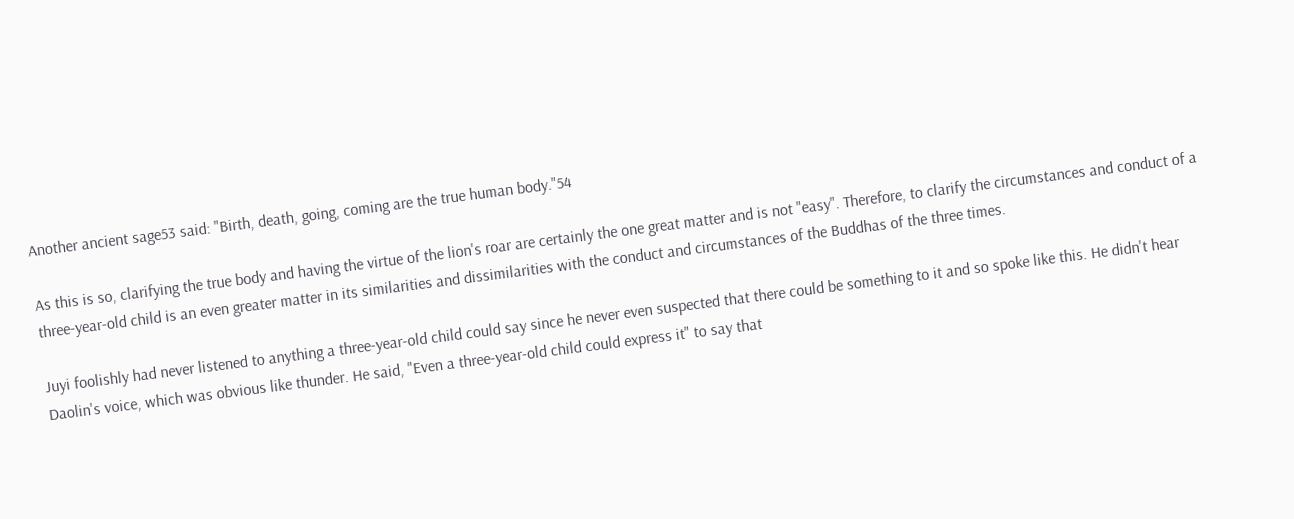Another ancient sage53 said: "Birth, death, going, coming are the true human body."54

As this is so, clarifying the true body and having the virtue of the lion's roar are certainly the one great matter and is not "easy". Therefore, to clarify the circumstances and conduct of a three-year-old child is an even greater matter in its similarities and dissimilarities with the conduct and circumstances of the Buddhas of the three times.

Juyi foolishly had never listened to anything a three-year-old child could say since he never even suspected that there could be something to it and so spoke like this. He didn't hear Daolin's voice, which was obvious like thunder. He said, "Even a three-year-old child could express it" to say that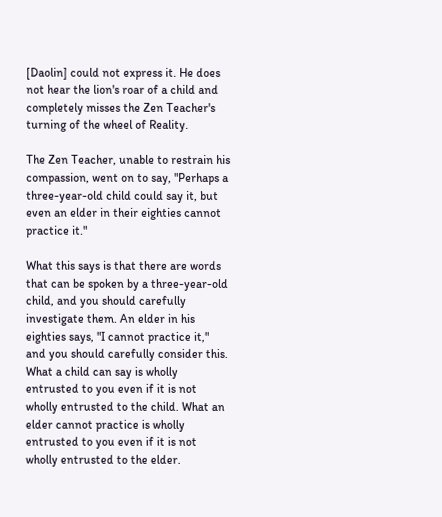[Daolin] could not express it. He does not hear the lion's roar of a child and completely misses the Zen Teacher's turning of the wheel of Reality.

The Zen Teacher, unable to restrain his compassion, went on to say, "Perhaps a three-year-old child could say it, but even an elder in their eighties cannot practice it."

What this says is that there are words that can be spoken by a three-year-old child, and you should carefully investigate them. An elder in his eighties says, "I cannot practice it," and you should carefully consider this. What a child can say is wholly entrusted to you even if it is not wholly entrusted to the child. What an elder cannot practice is wholly entrusted to you even if it is not wholly entrusted to the elder.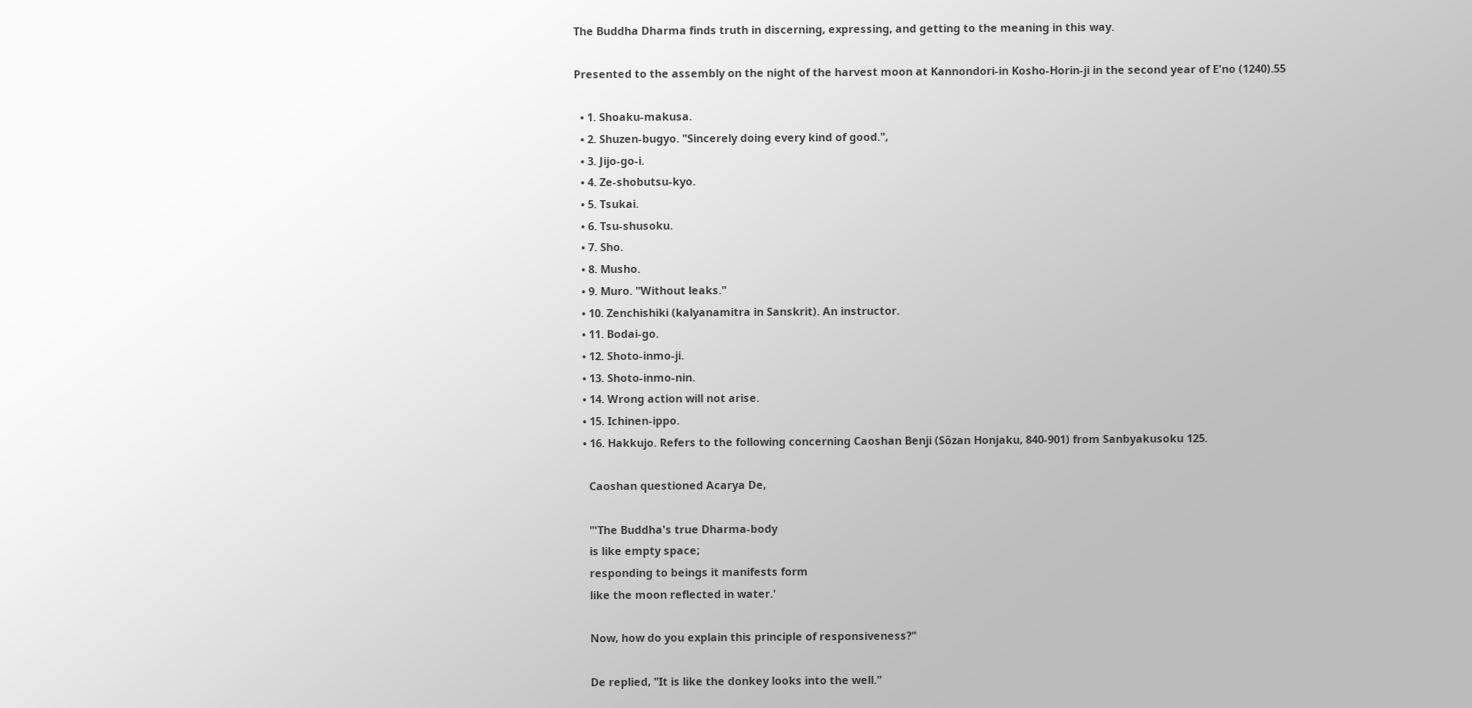The Buddha Dharma finds truth in discerning, expressing, and getting to the meaning in this way.

Presented to the assembly on the night of the harvest moon at Kannondori-in Kosho-Horin-ji in the second year of E'no (1240).55

  • 1. Shoaku-makusa.
  • 2. Shuzen-bugyo. "Sincerely doing every kind of good.",
  • 3. Jijo-go-i.
  • 4. Ze-shobutsu-kyo.
  • 5. Tsukai.
  • 6. Tsu-shusoku.
  • 7. Sho.
  • 8. Musho.
  • 9. Muro. "Without leaks."
  • 10. Zenchishiki (kalyanamitra in Sanskrit). An instructor.
  • 11. Bodai-go.
  • 12. Shoto-inmo-ji.
  • 13. Shoto-inmo-nin.
  • 14. Wrong action will not arise.
  • 15. Ichinen-ippo.
  • 16. Hakkujo. Refers to the following concerning Caoshan Benji (Sôzan Honjaku, 840-901) from Sanbyakusoku 125.

    Caoshan questioned Acarya De,

    "'The Buddha's true Dharma-body
    is like empty space;
    responding to beings it manifests form
    like the moon reflected in water.'

    Now, how do you explain this principle of responsiveness?"

    De replied, "It is like the donkey looks into the well."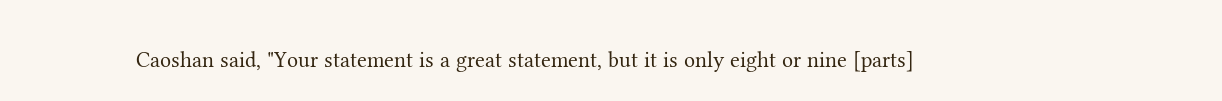Caoshan said, "Your statement is a great statement, but it is only eight or nine [parts]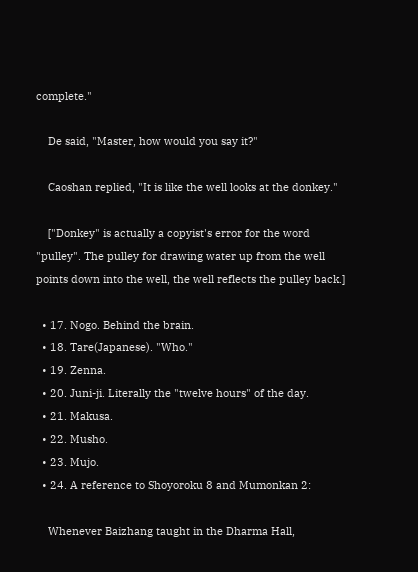complete."

    De said, "Master, how would you say it?"

    Caoshan replied, "It is like the well looks at the donkey."

    ["Donkey" is actually a copyist's error for the word "pulley". The pulley for drawing water up from the well points down into the well, the well reflects the pulley back.]

  • 17. Nogo. Behind the brain.
  • 18. Tare(Japanese). "Who."
  • 19. Zenna.
  • 20. Juni-ji. Literally the "twelve hours" of the day.
  • 21. Makusa.
  • 22. Musho.
  • 23. Mujo.
  • 24. A reference to Shoyoroku 8 and Mumonkan 2:

    Whenever Baizhang taught in the Dharma Hall,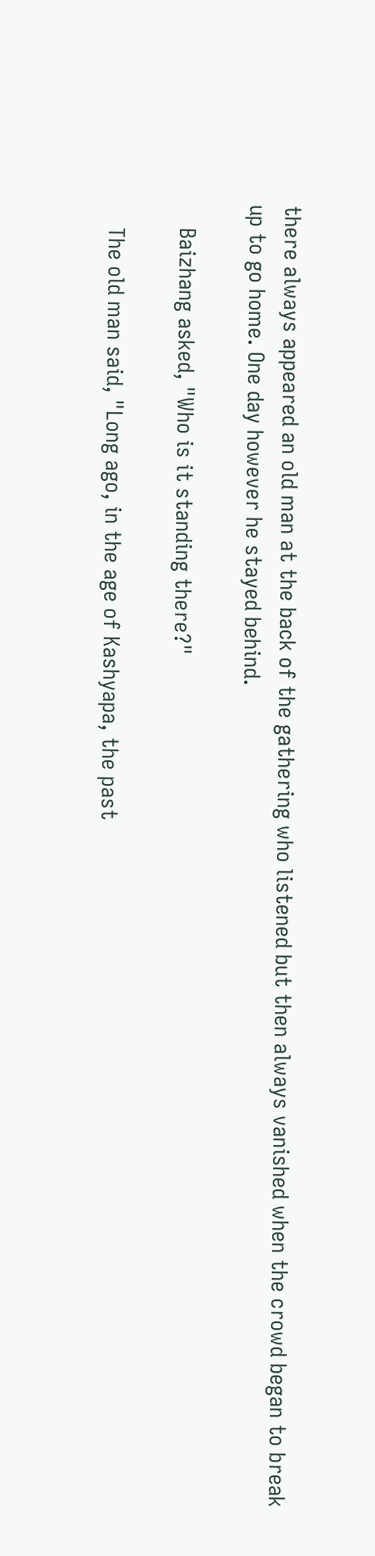there always appeared an old man at the back of the gathering who listened but then always vanished when the crowd began to break up to go home. One day however he stayed behind.

    Baizhang asked, "Who is it standing there?"

    The old man said, "Long ago, in the age of Kashyapa, the past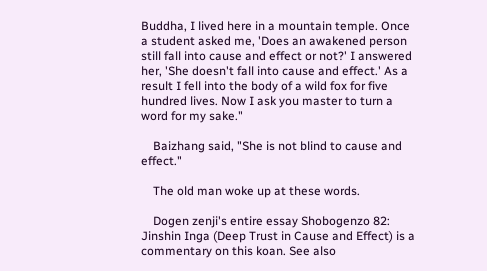Buddha, I lived here in a mountain temple. Once a student asked me, 'Does an awakened person still fall into cause and effect or not?' I answered her, 'She doesn't fall into cause and effect.' As a result I fell into the body of a wild fox for five hundred lives. Now I ask you master to turn a word for my sake."

    Baizhang said, "She is not blind to cause and effect."

    The old man woke up at these words.

    Dogen zenji's entire essay Shobogenzo 82: Jinshin Inga (Deep Trust in Cause and Effect) is a commentary on this koan. See also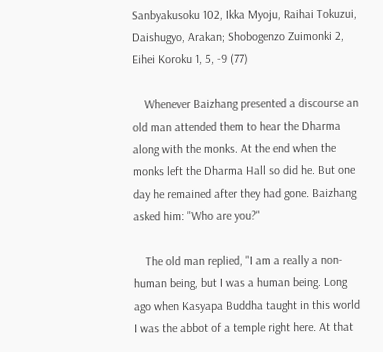Sanbyakusoku 102, Ikka Myoju, Raihai Tokuzui, Daishugyo, Arakan; Shobogenzo Zuimonki 2, Eihei Koroku 1, 5, -9 (77)

    Whenever Baizhang presented a discourse an old man attended them to hear the Dharma along with the monks. At the end when the monks left the Dharma Hall so did he. But one day he remained after they had gone. Baizhang asked him: "Who are you?"

    The old man replied, "I am a really a non-human being, but I was a human being. Long ago when Kasyapa Buddha taught in this world I was the abbot of a temple right here. At that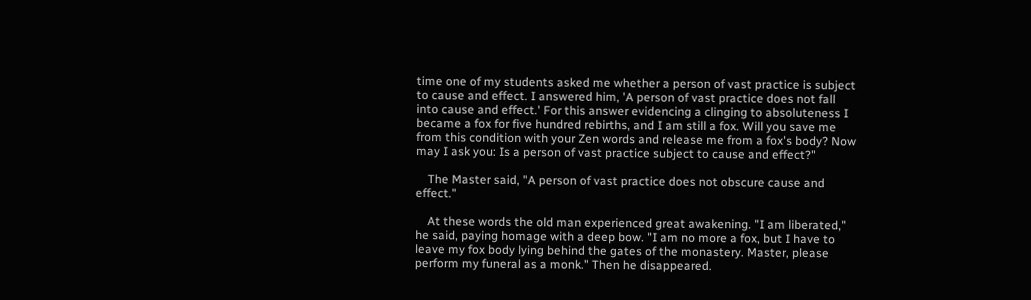time one of my students asked me whether a person of vast practice is subject to cause and effect. I answered him, 'A person of vast practice does not fall into cause and effect.' For this answer evidencing a clinging to absoluteness I became a fox for five hundred rebirths, and I am still a fox. Will you save me from this condition with your Zen words and release me from a fox's body? Now may I ask you: Is a person of vast practice subject to cause and effect?"

    The Master said, "A person of vast practice does not obscure cause and effect."

    At these words the old man experienced great awakening. "I am liberated," he said, paying homage with a deep bow. "I am no more a fox, but I have to leave my fox body lying behind the gates of the monastery. Master, please perform my funeral as a monk." Then he disappeared.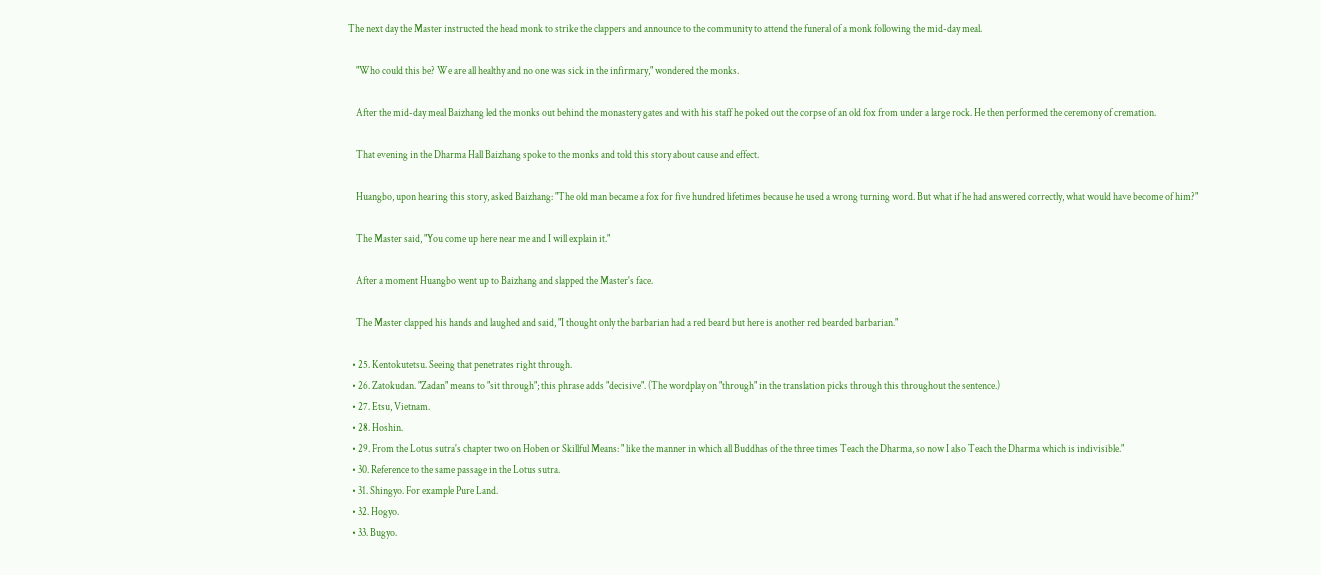The next day the Master instructed the head monk to strike the clappers and announce to the community to attend the funeral of a monk following the mid-day meal.

    "Who could this be? We are all healthy and no one was sick in the infirmary," wondered the monks.

    After the mid-day meal Baizhang led the monks out behind the monastery gates and with his staff he poked out the corpse of an old fox from under a large rock. He then performed the ceremony of cremation.

    That evening in the Dharma Hall Baizhang spoke to the monks and told this story about cause and effect.

    Huangbo, upon hearing this story, asked Baizhang: "The old man became a fox for five hundred lifetimes because he used a wrong turning word. But what if he had answered correctly, what would have become of him?"

    The Master said, "You come up here near me and I will explain it."

    After a moment Huangbo went up to Baizhang and slapped the Master's face.

    The Master clapped his hands and laughed and said, "I thought only the barbarian had a red beard but here is another red bearded barbarian."

  • 25. Kentokutetsu. Seeing that penetrates right through.
  • 26. Zatokudan. "Zadan" means to "sit through"; this phrase adds "decisive". (The wordplay on "through" in the translation picks through this throughout the sentence.)
  • 27. Etsu, Vietnam.
  • 28. Hoshin.
  • 29. From the Lotus sutra's chapter two on Hoben or Skillful Means: " like the manner in which all Buddhas of the three times Teach the Dharma, so now I also Teach the Dharma which is indivisible."
  • 30. Reference to the same passage in the Lotus sutra.
  • 31. Shingyo. For example Pure Land.
  • 32. Hogyo.
  • 33. Bugyo.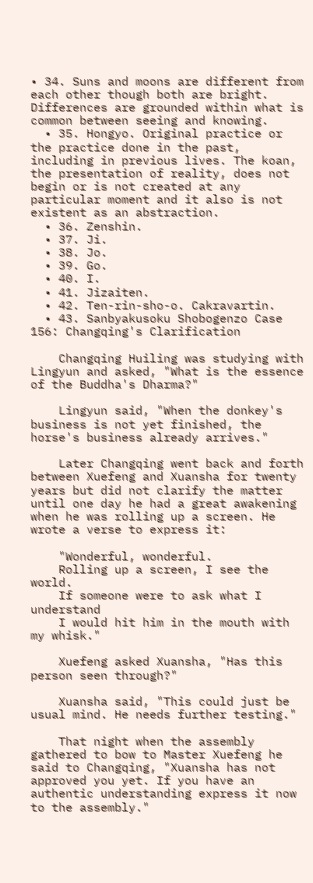• 34. Suns and moons are different from each other though both are bright. Differences are grounded within what is common between seeing and knowing.
  • 35. Hongyo. Original practice or the practice done in the past, including in previous lives. The koan, the presentation of reality, does not begin or is not created at any particular moment and it also is not existent as an abstraction.
  • 36. Zenshin.
  • 37. Ji.
  • 38. Jo.
  • 39. Go.
  • 40. I.
  • 41. Jizaiten.
  • 42. Ten-rin-sho-o. Cakravartin.
  • 43. Sanbyakusoku Shobogenzo Case 156: Changqing's Clarification

    Changqing Huiling was studying with Lingyun and asked, "What is the essence of the Buddha's Dharma?"

    Lingyun said, "When the donkey's business is not yet finished, the horse's business already arrives."

    Later Changqing went back and forth between Xuefeng and Xuansha for twenty years but did not clarify the matter until one day he had a great awakening when he was rolling up a screen. He wrote a verse to express it:

    "Wonderful, wonderful.
    Rolling up a screen, I see the world.
    If someone were to ask what I understand
    I would hit him in the mouth with my whisk."

    Xuefeng asked Xuansha, "Has this person seen through?"

    Xuansha said, "This could just be usual mind. He needs further testing."

    That night when the assembly gathered to bow to Master Xuefeng he said to Changqing, "Xuansha has not approved you yet. If you have an authentic understanding express it now to the assembly."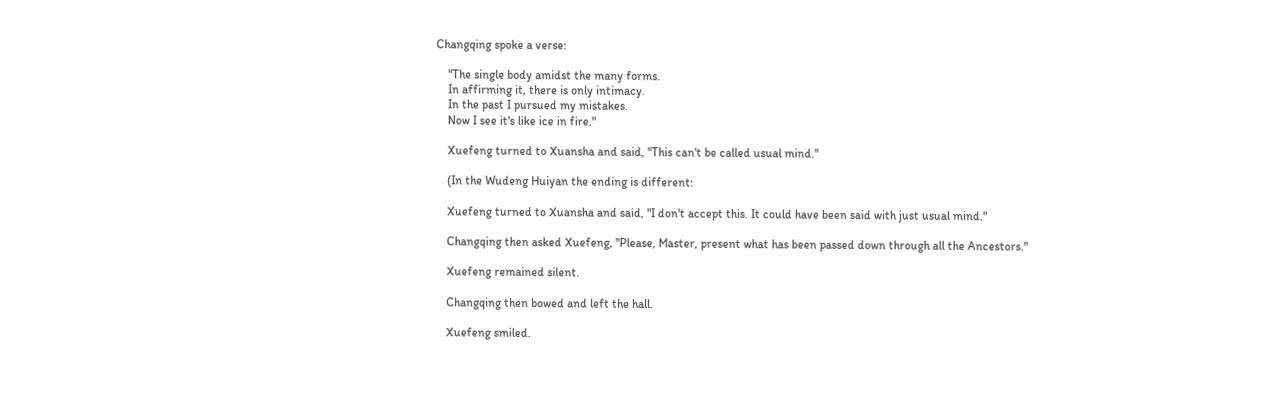Changqing spoke a verse:

    "The single body amidst the many forms.
    In affirming it, there is only intimacy.
    In the past I pursued my mistakes.
    Now I see it's like ice in fire."

    Xuefeng turned to Xuansha and said, "This can't be called usual mind."

    (In the Wudeng Huiyan the ending is different:

    Xuefeng turned to Xuansha and said, "I don't accept this. It could have been said with just usual mind."

    Changqing then asked Xuefeng, "Please, Master, present what has been passed down through all the Ancestors."

    Xuefeng remained silent.

    Changqing then bowed and left the hall.

    Xuefeng smiled.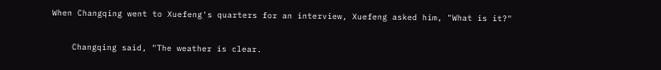When Changqing went to Xuefeng's quarters for an interview, Xuefeng asked him, "What is it?"

    Changqing said, "The weather is clear.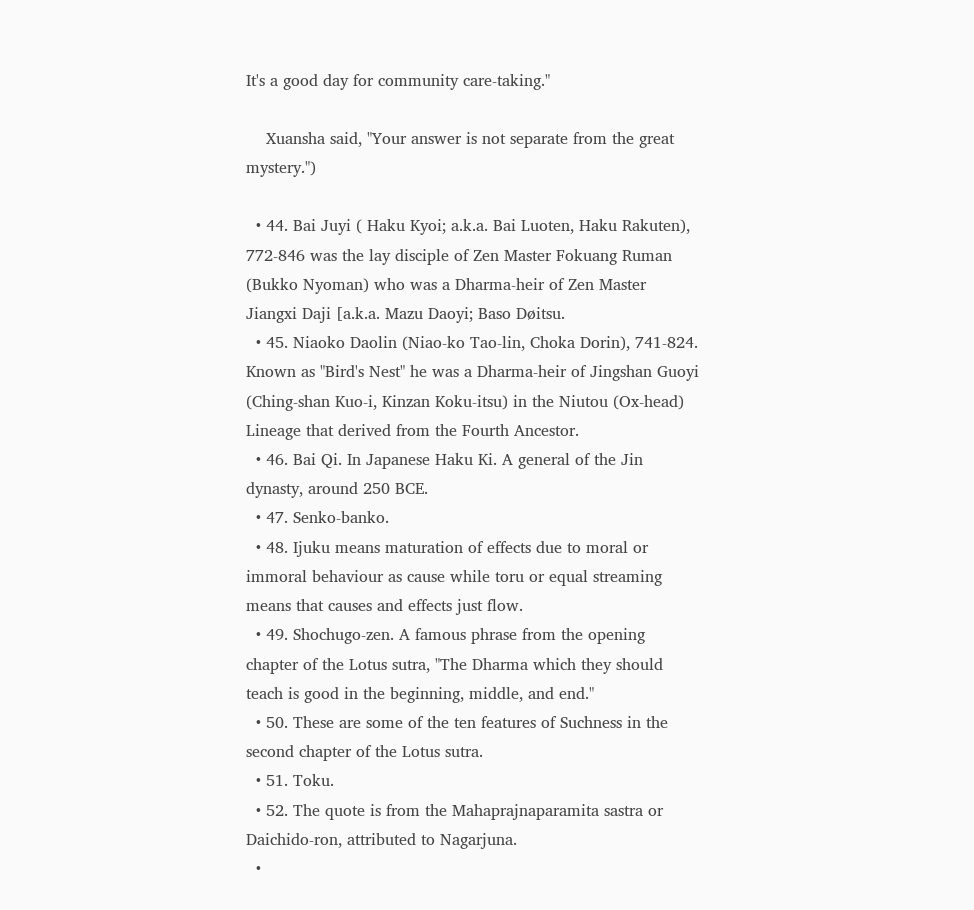It's a good day for community care-taking."

    Xuansha said, "Your answer is not separate from the great mystery.")

  • 44. Bai Juyi ( Haku Kyoi; a.k.a. Bai Luoten, Haku Rakuten), 772-846 was the lay disciple of Zen Master Fokuang Ruman (Bukko Nyoman) who was a Dharma-heir of Zen Master Jiangxi Daji [a.k.a. Mazu Daoyi; Baso Døitsu.
  • 45. Niaoko Daolin (Niao-ko Tao-lin, Choka Dorin), 741-824. Known as "Bird's Nest" he was a Dharma-heir of Jingshan Guoyi (Ching-shan Kuo-i, Kinzan Koku-itsu) in the Niutou (Ox-head) Lineage that derived from the Fourth Ancestor.
  • 46. Bai Qi. In Japanese Haku Ki. A general of the Jin dynasty, around 250 BCE.
  • 47. Senko-banko.
  • 48. Ijuku means maturation of effects due to moral or immoral behaviour as cause while toru or equal streaming means that causes and effects just flow.
  • 49. Shochugo-zen. A famous phrase from the opening chapter of the Lotus sutra, "The Dharma which they should teach is good in the beginning, middle, and end."
  • 50. These are some of the ten features of Suchness in the second chapter of the Lotus sutra.
  • 51. Toku.
  • 52. The quote is from the Mahaprajnaparamita sastra or Daichido-ron, attributed to Nagarjuna.
  •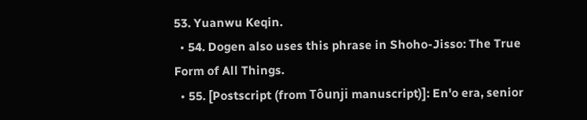53. Yuanwu Keqin.
  • 54. Dogen also uses this phrase in Shoho-Jisso: The True Form of All Things.
  • 55. [Postscript (from Tôunji manuscript)]: En'o era, senior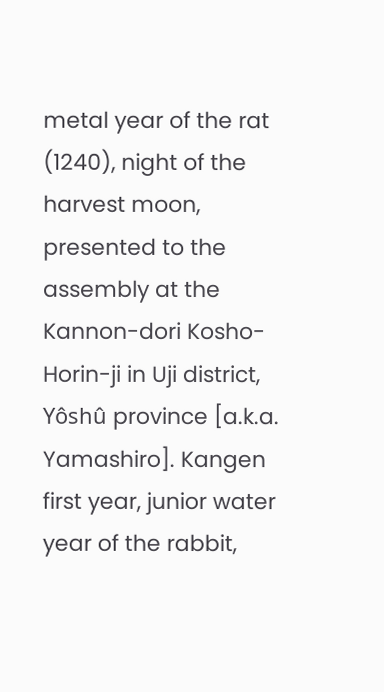metal year of the rat (1240), night of the harvest moon, presented to the assembly at the Kannon-dori Kosho-Horin-ji in Uji district, Yôshû province [a.k.a. Yamashiro]. Kangen first year, junior water year of the rabbit,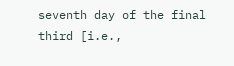seventh day of the final third [i.e.,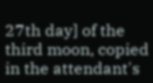27th day] of the third moon, copied in the attendant's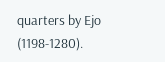quarters by Ejo (1198-1280).